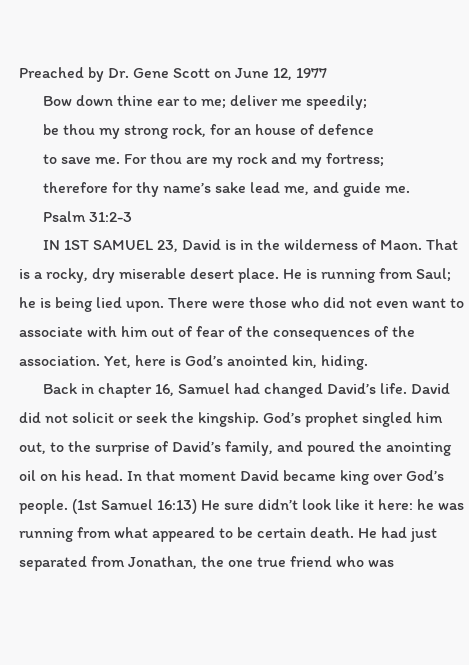Preached by Dr. Gene Scott on June 12, 1977
      Bow down thine ear to me; deliver me speedily;
      be thou my strong rock, for an house of defence
      to save me. For thou are my rock and my fortress;
      therefore for thy name’s sake lead me, and guide me.
      Psalm 31:2-3
      IN 1ST SAMUEL 23, David is in the wilderness of Maon. That is a rocky, dry miserable desert place. He is running from Saul; he is being lied upon. There were those who did not even want to associate with him out of fear of the consequences of the association. Yet, here is God’s anointed kin, hiding.
      Back in chapter 16, Samuel had changed David’s life. David did not solicit or seek the kingship. God’s prophet singled him out, to the surprise of David’s family, and poured the anointing oil on his head. In that moment David became king over God’s people. (1st Samuel 16:13) He sure didn’t look like it here: he was running from what appeared to be certain death. He had just separated from Jonathan, the one true friend who was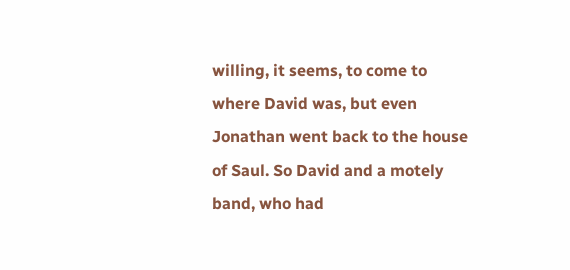willing, it seems, to come to where David was, but even Jonathan went back to the house of Saul. So David and a motely band, who had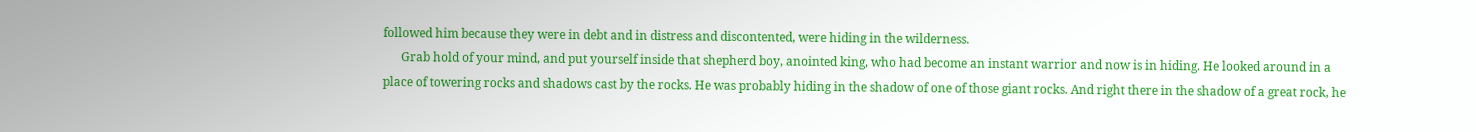followed him because they were in debt and in distress and discontented, were hiding in the wilderness.
      Grab hold of your mind, and put yourself inside that shepherd boy, anointed king, who had become an instant warrior and now is in hiding. He looked around in a place of towering rocks and shadows cast by the rocks. He was probably hiding in the shadow of one of those giant rocks. And right there in the shadow of a great rock, he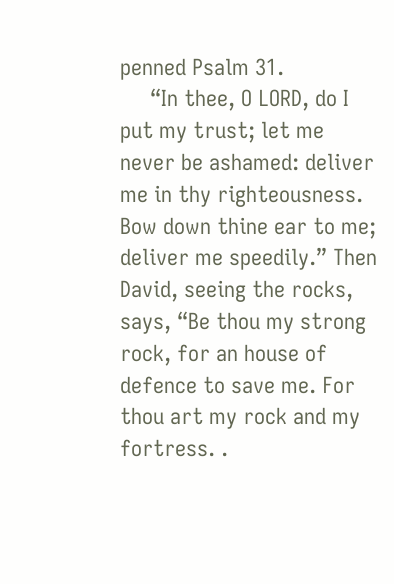penned Psalm 31.
     “In thee, O LORD, do I put my trust; let me never be ashamed: deliver me in thy righteousness. Bow down thine ear to me; deliver me speedily.” Then David, seeing the rocks, says, “Be thou my strong rock, for an house of defence to save me. For thou art my rock and my fortress. .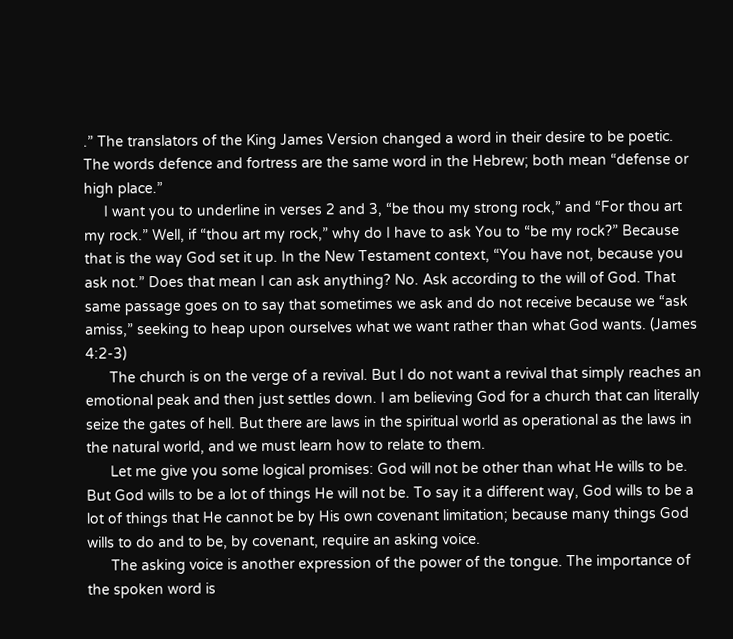.” The translators of the King James Version changed a word in their desire to be poetic. The words defence and fortress are the same word in the Hebrew; both mean “defense or high place.”
     I want you to underline in verses 2 and 3, “be thou my strong rock,” and “For thou art my rock.” Well, if “thou art my rock,” why do I have to ask You to “be my rock?” Because that is the way God set it up. In the New Testament context, “You have not, because you ask not.” Does that mean I can ask anything? No. Ask according to the will of God. That same passage goes on to say that sometimes we ask and do not receive because we “ask amiss,” seeking to heap upon ourselves what we want rather than what God wants. (James 4:2-3)
      The church is on the verge of a revival. But I do not want a revival that simply reaches an emotional peak and then just settles down. I am believing God for a church that can literally seize the gates of hell. But there are laws in the spiritual world as operational as the laws in the natural world, and we must learn how to relate to them.
      Let me give you some logical promises: God will not be other than what He wills to be. But God wills to be a lot of things He will not be. To say it a different way, God wills to be a lot of things that He cannot be by His own covenant limitation; because many things God wills to do and to be, by covenant, require an asking voice.
      The asking voice is another expression of the power of the tongue. The importance of the spoken word is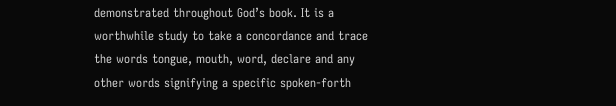demonstrated throughout God’s book. It is a worthwhile study to take a concordance and trace the words tongue, mouth, word, declare and any other words signifying a specific spoken-forth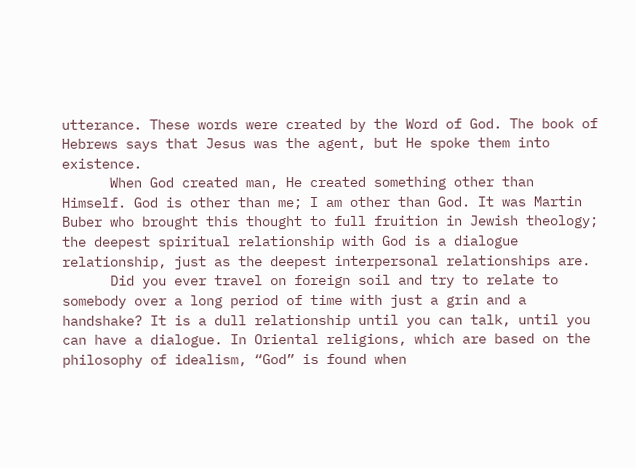utterance. These words were created by the Word of God. The book of Hebrews says that Jesus was the agent, but He spoke them into existence.
      When God created man, He created something other than Himself. God is other than me; I am other than God. It was Martin Buber who brought this thought to full fruition in Jewish theology; the deepest spiritual relationship with God is a dialogue relationship, just as the deepest interpersonal relationships are.
      Did you ever travel on foreign soil and try to relate to somebody over a long period of time with just a grin and a handshake? It is a dull relationship until you can talk, until you can have a dialogue. In Oriental religions, which are based on the philosophy of idealism, “God” is found when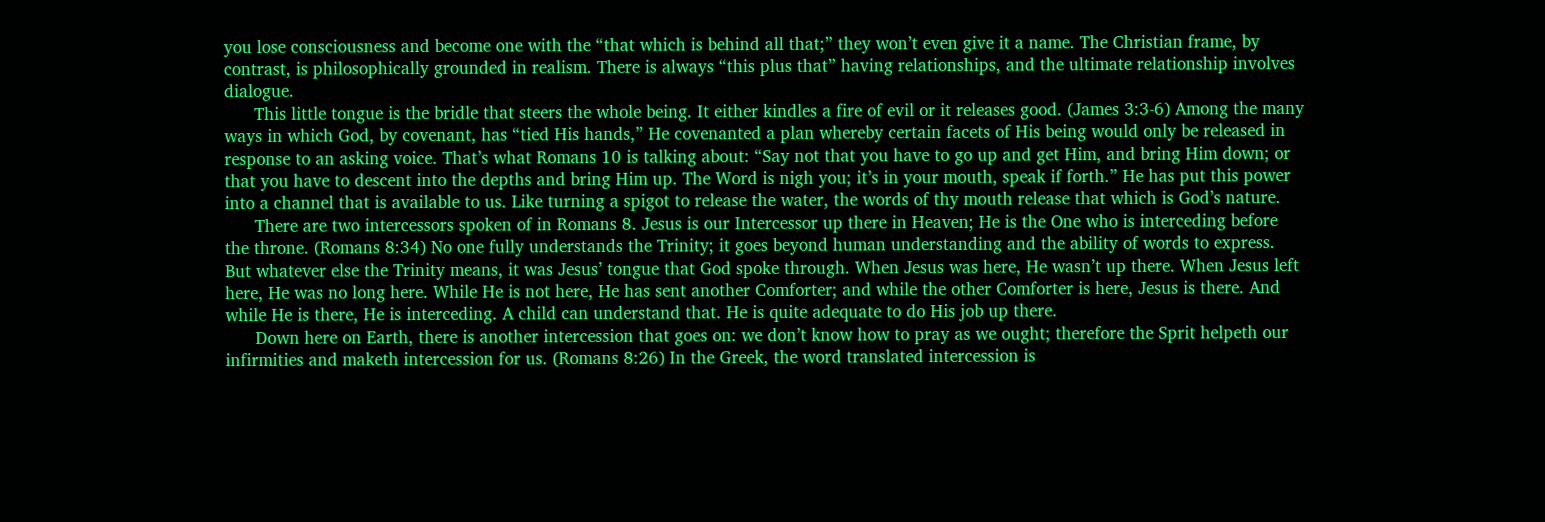you lose consciousness and become one with the “that which is behind all that;” they won’t even give it a name. The Christian frame, by contrast, is philosophically grounded in realism. There is always “this plus that” having relationships, and the ultimate relationship involves dialogue.
      This little tongue is the bridle that steers the whole being. It either kindles a fire of evil or it releases good. (James 3:3-6) Among the many ways in which God, by covenant, has “tied His hands,” He covenanted a plan whereby certain facets of His being would only be released in response to an asking voice. That’s what Romans 10 is talking about: “Say not that you have to go up and get Him, and bring Him down; or that you have to descent into the depths and bring Him up. The Word is nigh you; it’s in your mouth, speak if forth.” He has put this power into a channel that is available to us. Like turning a spigot to release the water, the words of thy mouth release that which is God’s nature.
      There are two intercessors spoken of in Romans 8. Jesus is our Intercessor up there in Heaven; He is the One who is interceding before the throne. (Romans 8:34) No one fully understands the Trinity; it goes beyond human understanding and the ability of words to express. But whatever else the Trinity means, it was Jesus’ tongue that God spoke through. When Jesus was here, He wasn’t up there. When Jesus left here, He was no long here. While He is not here, He has sent another Comforter; and while the other Comforter is here, Jesus is there. And while He is there, He is interceding. A child can understand that. He is quite adequate to do His job up there.
      Down here on Earth, there is another intercession that goes on: we don’t know how to pray as we ought; therefore the Sprit helpeth our infirmities and maketh intercession for us. (Romans 8:26) In the Greek, the word translated intercession is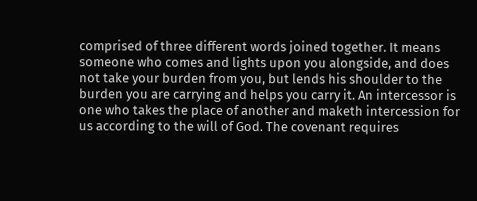comprised of three different words joined together. It means someone who comes and lights upon you alongside, and does not take your burden from you, but lends his shoulder to the burden you are carrying and helps you carry it. An intercessor is one who takes the place of another and maketh intercession for us according to the will of God. The covenant requires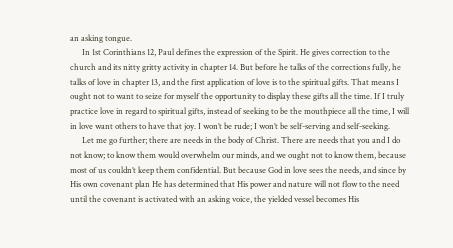an asking tongue.
      In 1st Corinthians 12, Paul defines the expression of the Spirit. He gives correction to the church and its nitty gritty activity in chapter 14. But before he talks of the corrections fully, he talks of love in chapter 13, and the first application of love is to the spiritual gifts. That means I ought not to want to seize for myself the opportunity to display these gifts all the time. If I truly practice love in regard to spiritual gifts, instead of seeking to be the mouthpiece all the time, I will in love want others to have that joy. I won’t be rude; I won’t be self-serving and self-seeking.
      Let me go further; there are needs in the body of Christ. There are needs that you and I do not know; to know them would overwhelm our minds, and we ought not to know them, because most of us couldn’t keep them confidential. But because God in love sees the needs, and since by His own covenant plan He has determined that His power and nature will not flow to the need until the covenant is activated with an asking voice, the yielded vessel becomes His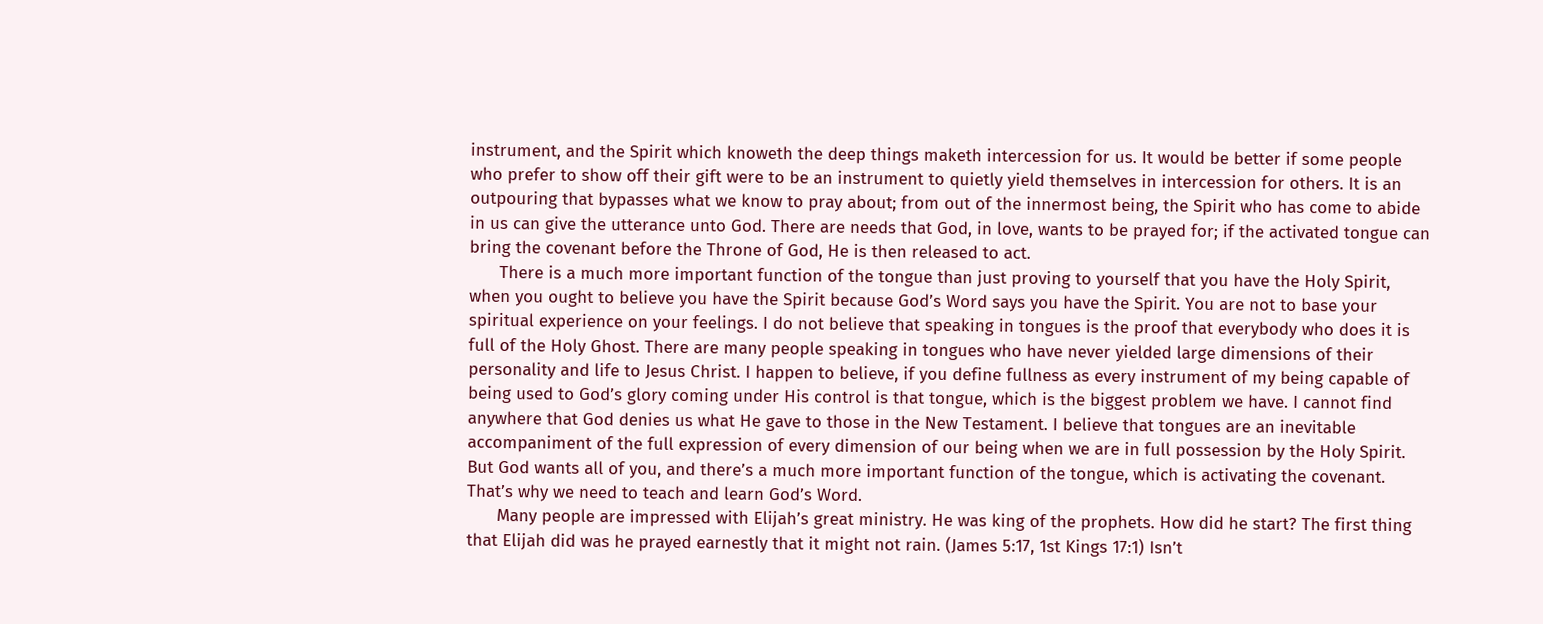instrument, and the Spirit which knoweth the deep things maketh intercession for us. It would be better if some people who prefer to show off their gift were to be an instrument to quietly yield themselves in intercession for others. It is an outpouring that bypasses what we know to pray about; from out of the innermost being, the Spirit who has come to abide in us can give the utterance unto God. There are needs that God, in love, wants to be prayed for; if the activated tongue can bring the covenant before the Throne of God, He is then released to act.
      There is a much more important function of the tongue than just proving to yourself that you have the Holy Spirit, when you ought to believe you have the Spirit because God’s Word says you have the Spirit. You are not to base your spiritual experience on your feelings. I do not believe that speaking in tongues is the proof that everybody who does it is full of the Holy Ghost. There are many people speaking in tongues who have never yielded large dimensions of their personality and life to Jesus Christ. I happen to believe, if you define fullness as every instrument of my being capable of being used to God’s glory coming under His control is that tongue, which is the biggest problem we have. I cannot find anywhere that God denies us what He gave to those in the New Testament. I believe that tongues are an inevitable accompaniment of the full expression of every dimension of our being when we are in full possession by the Holy Spirit. But God wants all of you, and there’s a much more important function of the tongue, which is activating the covenant. That’s why we need to teach and learn God’s Word.
      Many people are impressed with Elijah’s great ministry. He was king of the prophets. How did he start? The first thing that Elijah did was he prayed earnestly that it might not rain. (James 5:17, 1st Kings 17:1) Isn’t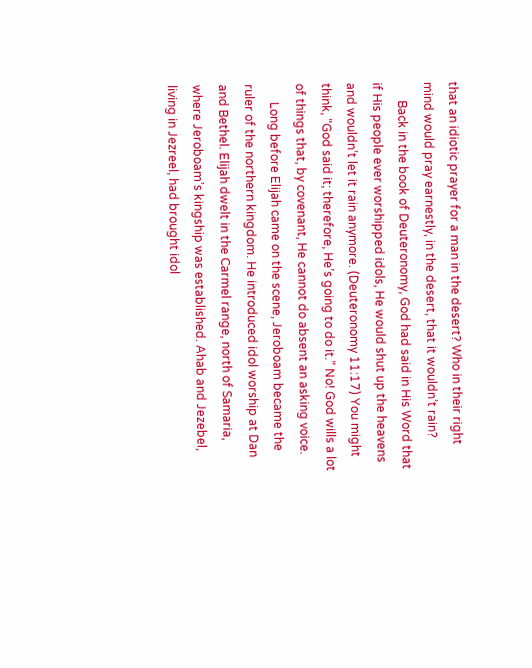that an idiotic prayer for a man in the desert? Who in their right mind would pray earnestly, in the desert, that it wouldn’t rain?
      Back in the book of Deuteronomy, God had said in His Word that if His people ever worshipped idols, He would shut up the heavens and wouldn’t let it rain anymore. (Deuteronomy 11:17) You might think, “God said it; therefore, He’s going to do it.” No! God wills a lot of things that, by covenant, He cannot do absent an asking voice.
      Long before Elijah came on the scene, Jeroboam became the ruler of the northern kingdom. He introduced idol worship at Dan and Bethel. Elijah dwelt in the Carmel range, north of Samaria, where Jeroboam’s kingship was established. Ahab and Jezebel, living in Jezreel, had brought idol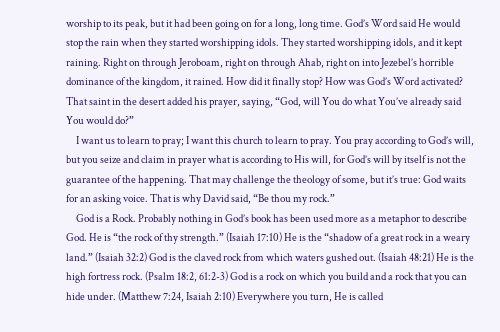worship to its peak, but it had been going on for a long, long time. God’s Word said He would stop the rain when they started worshipping idols. They started worshipping idols, and it kept raining. Right on through Jeroboam, right on through Ahab, right on into Jezebel’s horrible dominance of the kingdom, it rained. How did it finally stop? How was God’s Word activated? That saint in the desert added his prayer, saying, “God, will You do what You’ve already said You would do?”
     I want us to learn to pray; I want this church to learn to pray. You pray according to God’s will, but you seize and claim in prayer what is according to His will, for God’s will by itself is not the guarantee of the happening. That may challenge the theology of some, but it’s true: God waits for an asking voice. That is why David said, “Be thou my rock.”
     God is a Rock. Probably nothing in God’s book has been used more as a metaphor to describe God. He is “the rock of thy strength.” (Isaiah 17:10) He is the “shadow of a great rock in a weary land.” (Isaiah 32:2) God is the claved rock from which waters gushed out. (Isaiah 48:21) He is the high fortress rock. (Psalm 18:2, 61:2-3) God is a rock on which you build and a rock that you can hide under. (Matthew 7:24, Isaiah 2:10) Everywhere you turn, He is called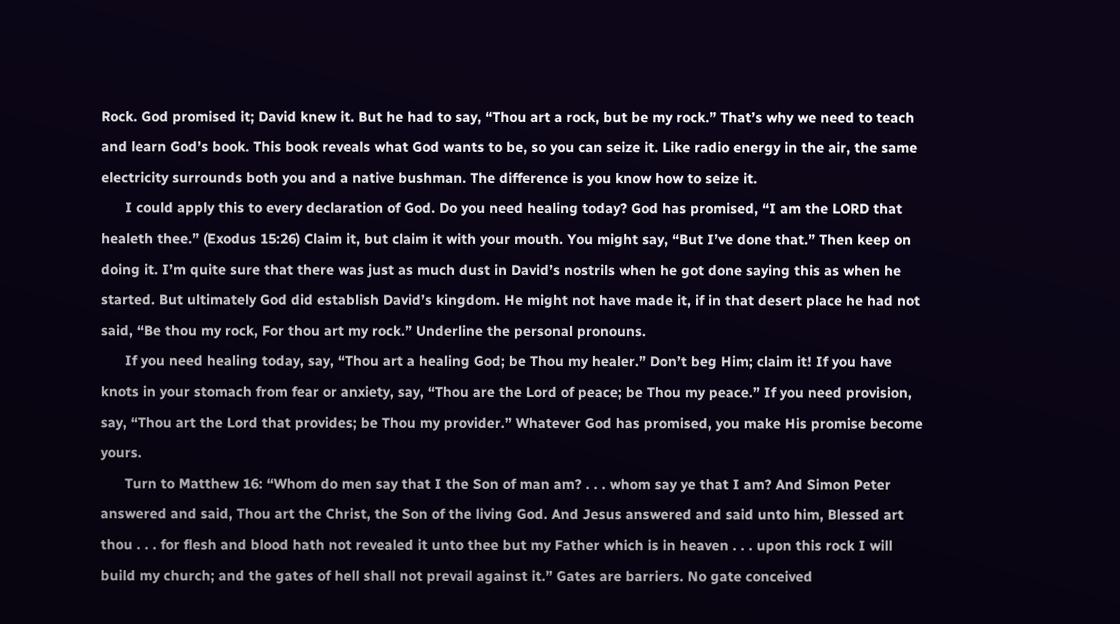Rock. God promised it; David knew it. But he had to say, “Thou art a rock, but be my rock.” That’s why we need to teach and learn God’s book. This book reveals what God wants to be, so you can seize it. Like radio energy in the air, the same electricity surrounds both you and a native bushman. The difference is you know how to seize it.
      I could apply this to every declaration of God. Do you need healing today? God has promised, “I am the LORD that healeth thee.” (Exodus 15:26) Claim it, but claim it with your mouth. You might say, “But I’ve done that.” Then keep on doing it. I’m quite sure that there was just as much dust in David’s nostrils when he got done saying this as when he started. But ultimately God did establish David’s kingdom. He might not have made it, if in that desert place he had not said, “Be thou my rock, For thou art my rock.” Underline the personal pronouns.
      If you need healing today, say, “Thou art a healing God; be Thou my healer.” Don’t beg Him; claim it! If you have knots in your stomach from fear or anxiety, say, “Thou are the Lord of peace; be Thou my peace.” If you need provision, say, “Thou art the Lord that provides; be Thou my provider.” Whatever God has promised, you make His promise become yours.
      Turn to Matthew 16: “Whom do men say that I the Son of man am? . . . whom say ye that I am? And Simon Peter answered and said, Thou art the Christ, the Son of the living God. And Jesus answered and said unto him, Blessed art thou . . . for flesh and blood hath not revealed it unto thee but my Father which is in heaven . . . upon this rock I will build my church; and the gates of hell shall not prevail against it.” Gates are barriers. No gate conceived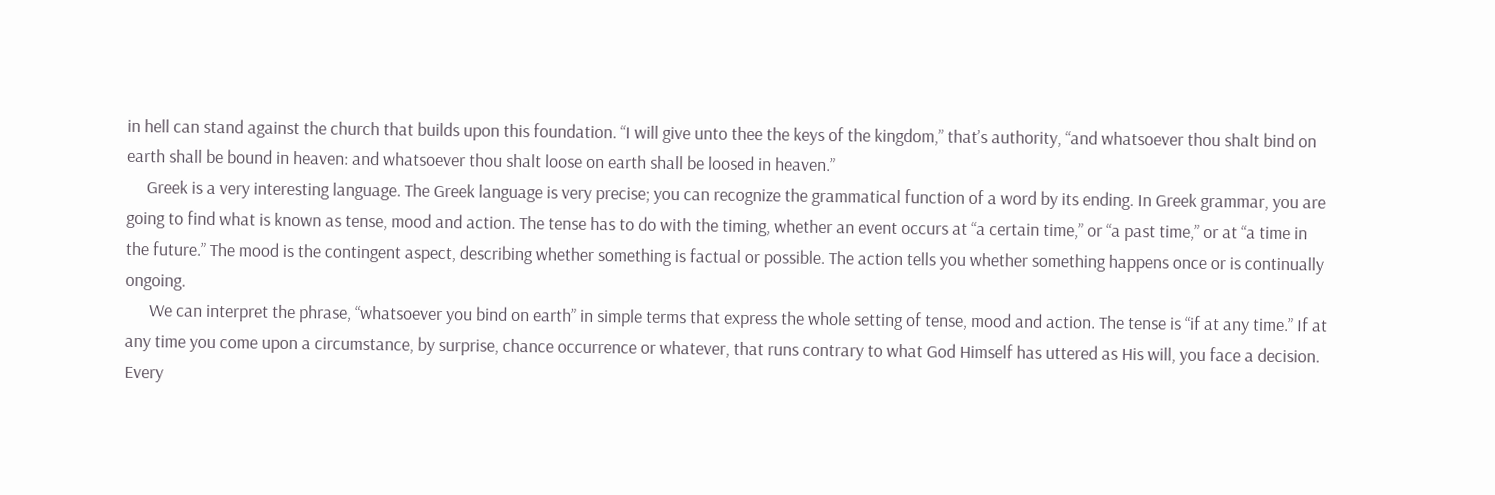in hell can stand against the church that builds upon this foundation. “I will give unto thee the keys of the kingdom,” that’s authority, “and whatsoever thou shalt bind on earth shall be bound in heaven: and whatsoever thou shalt loose on earth shall be loosed in heaven.”
     Greek is a very interesting language. The Greek language is very precise; you can recognize the grammatical function of a word by its ending. In Greek grammar, you are going to find what is known as tense, mood and action. The tense has to do with the timing, whether an event occurs at “a certain time,” or “a past time,” or at “a time in the future.” The mood is the contingent aspect, describing whether something is factual or possible. The action tells you whether something happens once or is continually ongoing.
      We can interpret the phrase, “whatsoever you bind on earth” in simple terms that express the whole setting of tense, mood and action. The tense is “if at any time.” If at any time you come upon a circumstance, by surprise, chance occurrence or whatever, that runs contrary to what God Himself has uttered as His will, you face a decision. Every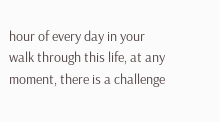hour of every day in your walk through this life, at any moment, there is a challenge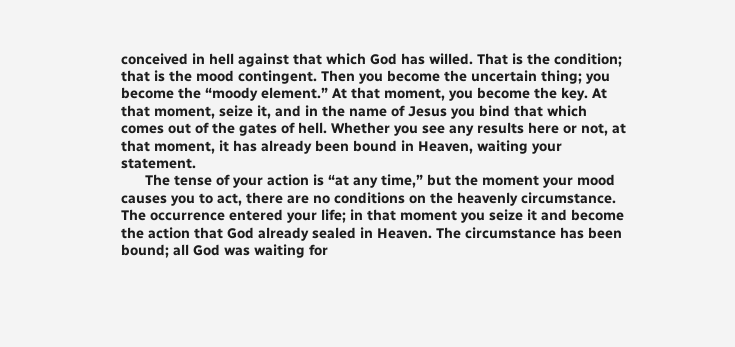conceived in hell against that which God has willed. That is the condition; that is the mood contingent. Then you become the uncertain thing; you become the “moody element.” At that moment, you become the key. At that moment, seize it, and in the name of Jesus you bind that which comes out of the gates of hell. Whether you see any results here or not, at that moment, it has already been bound in Heaven, waiting your statement.
      The tense of your action is “at any time,” but the moment your mood causes you to act, there are no conditions on the heavenly circumstance. The occurrence entered your life; in that moment you seize it and become the action that God already sealed in Heaven. The circumstance has been bound; all God was waiting for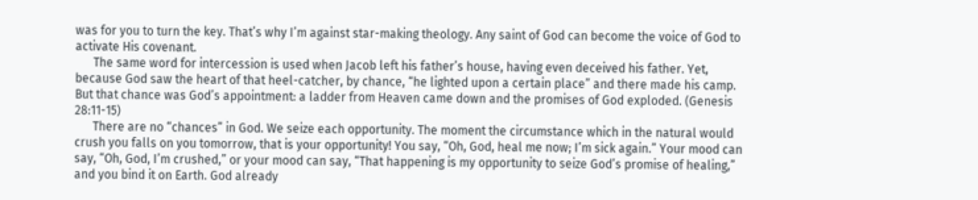was for you to turn the key. That’s why I’m against star-making theology. Any saint of God can become the voice of God to activate His covenant.
      The same word for intercession is used when Jacob left his father’s house, having even deceived his father. Yet, because God saw the heart of that heel-catcher, by chance, “he lighted upon a certain place” and there made his camp. But that chance was God’s appointment: a ladder from Heaven came down and the promises of God exploded. (Genesis 28:11-15)
      There are no “chances” in God. We seize each opportunity. The moment the circumstance which in the natural would crush you falls on you tomorrow, that is your opportunity! You say, “Oh, God, heal me now; I’m sick again.” Your mood can say, “Oh, God, I’m crushed,” or your mood can say, “That happening is my opportunity to seize God’s promise of healing,” and you bind it on Earth. God already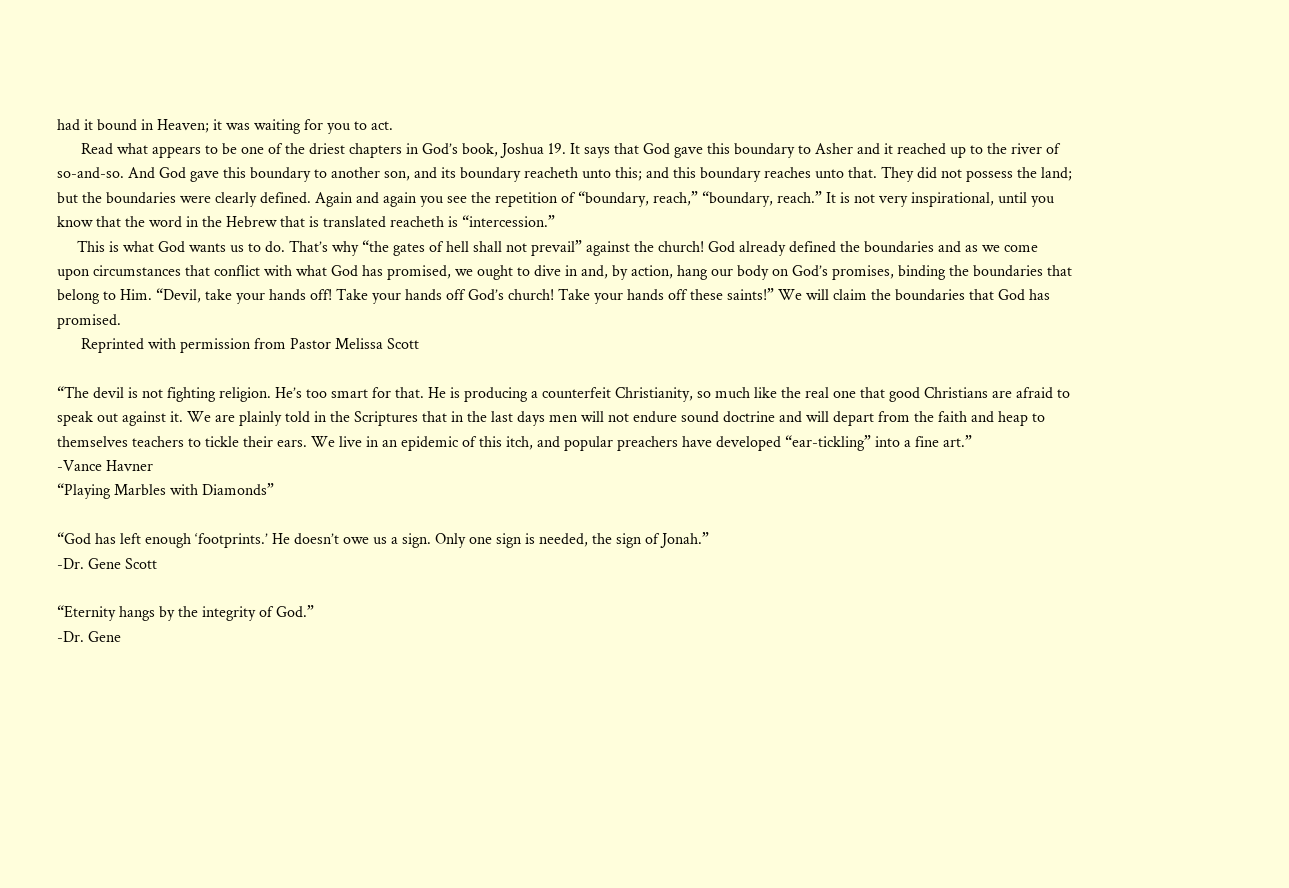had it bound in Heaven; it was waiting for you to act.
      Read what appears to be one of the driest chapters in God’s book, Joshua 19. It says that God gave this boundary to Asher and it reached up to the river of so-and-so. And God gave this boundary to another son, and its boundary reacheth unto this; and this boundary reaches unto that. They did not possess the land; but the boundaries were clearly defined. Again and again you see the repetition of “boundary, reach,” “boundary, reach.” It is not very inspirational, until you know that the word in the Hebrew that is translated reacheth is “intercession.”
     This is what God wants us to do. That’s why “the gates of hell shall not prevail” against the church! God already defined the boundaries and as we come upon circumstances that conflict with what God has promised, we ought to dive in and, by action, hang our body on God’s promises, binding the boundaries that belong to Him. “Devil, take your hands off! Take your hands off God’s church! Take your hands off these saints!” We will claim the boundaries that God has promised.
      Reprinted with permission from Pastor Melissa Scott

“The devil is not fighting religion. He’s too smart for that. He is producing a counterfeit Christianity, so much like the real one that good Christians are afraid to speak out against it. We are plainly told in the Scriptures that in the last days men will not endure sound doctrine and will depart from the faith and heap to themselves teachers to tickle their ears. We live in an epidemic of this itch, and popular preachers have developed “ear-tickling” into a fine art.”
-Vance Havner
“Playing Marbles with Diamonds”

“God has left enough ‘footprints.’ He doesn’t owe us a sign. Only one sign is needed, the sign of Jonah.”
-Dr. Gene Scott

“Eternity hangs by the integrity of God.”
-Dr. Gene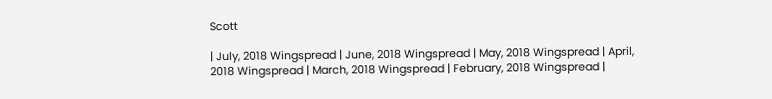Scott

| July, 2018 Wingspread | June, 2018 Wingspread | May, 2018 Wingspread | April, 2018 Wingspread | March, 2018 Wingspread | February, 2018 Wingspread |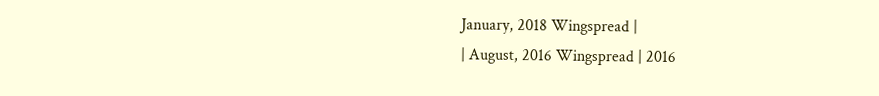January, 2018 Wingspread |
| August, 2016 Wingspread | 2016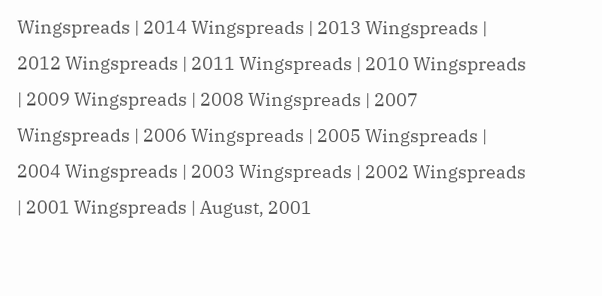Wingspreads | 2014 Wingspreads | 2013 Wingspreads | 2012 Wingspreads | 2011 Wingspreads | 2010 Wingspreads | 2009 Wingspreads | 2008 Wingspreads | 2007 Wingspreads | 2006 Wingspreads | 2005 Wingspreads | 2004 Wingspreads | 2003 Wingspreads | 2002 Wingspreads | 2001 Wingspreads | August, 2001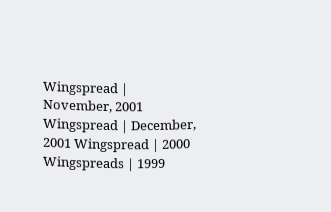Wingspread | November, 2001 Wingspread | December, 2001 Wingspread | 2000 Wingspreads | 1999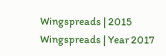Wingspreads | 2015 Wingspreads | Year 2017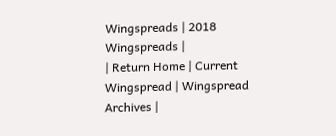Wingspreads | 2018 Wingspreads |
| Return Home | Current Wingspread | Wingspread Archives |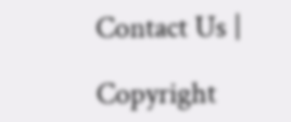Contact Us |

Copyright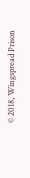© 2018, Wingspread Prison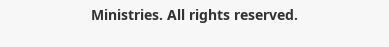Ministries. All rights reserved.